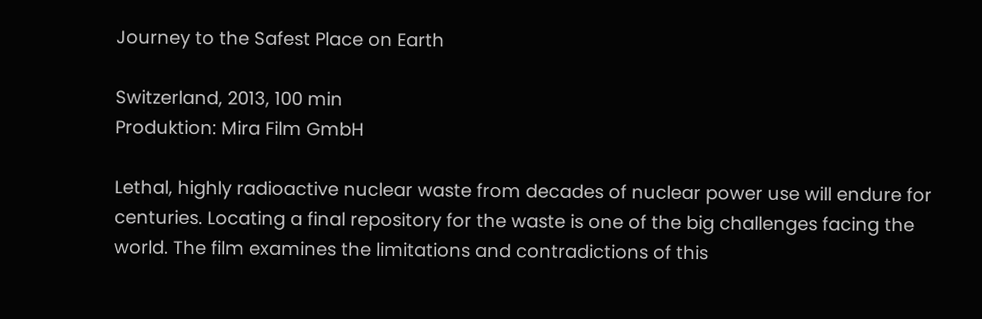Journey to the Safest Place on Earth

Switzerland, 2013, 100 min
Produktion: Mira Film GmbH

Lethal, highly radioactive nuclear waste from decades of nuclear power use will endure for centuries. Locating a final repository for the waste is one of the big challenges facing the world. The film examines the limitations and contradictions of this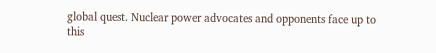global quest. Nuclear power advocates and opponents face up to this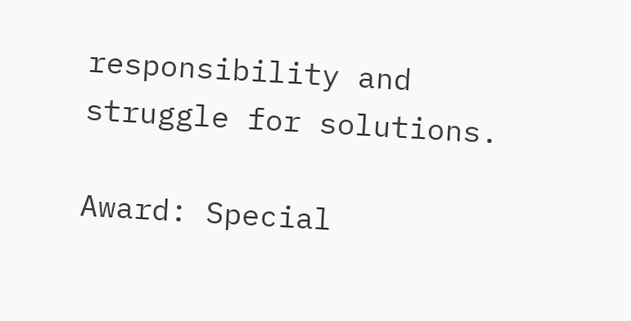responsibility and struggle for solutions.

Award: Special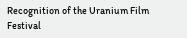Recognition of the Uranium Film Festival